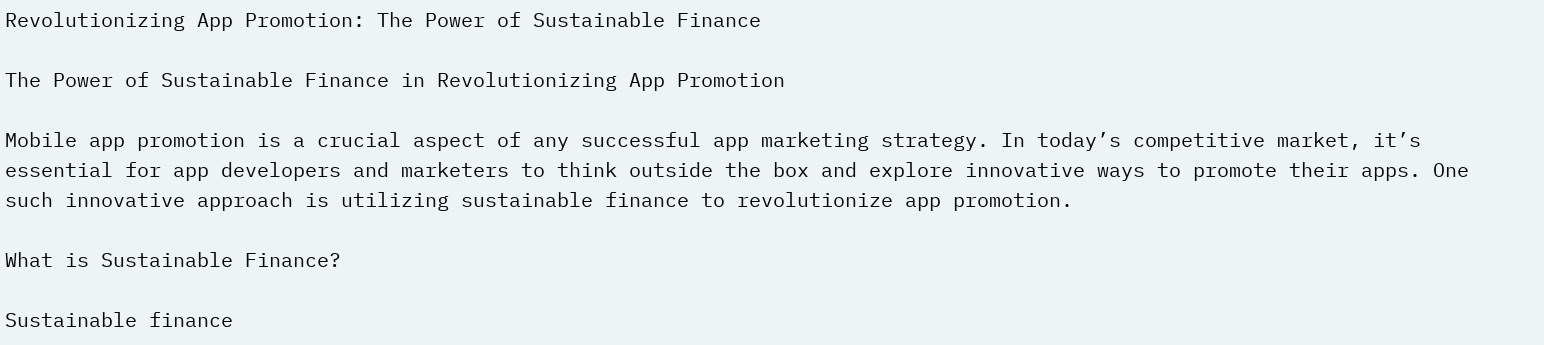Revolutionizing App Promotion: The Power of Sustainable Finance

The Power of Sustainable Finance in Revolutionizing App Promotion

Mobile app promotion is a crucial aspect of any successful app marketing strategy. In today’s competitive market, it’s essential for app developers and marketers to think outside the box and explore innovative ways to promote their apps. One such innovative approach is utilizing sustainable finance to revolutionize app promotion.

What is Sustainable Finance?

Sustainable finance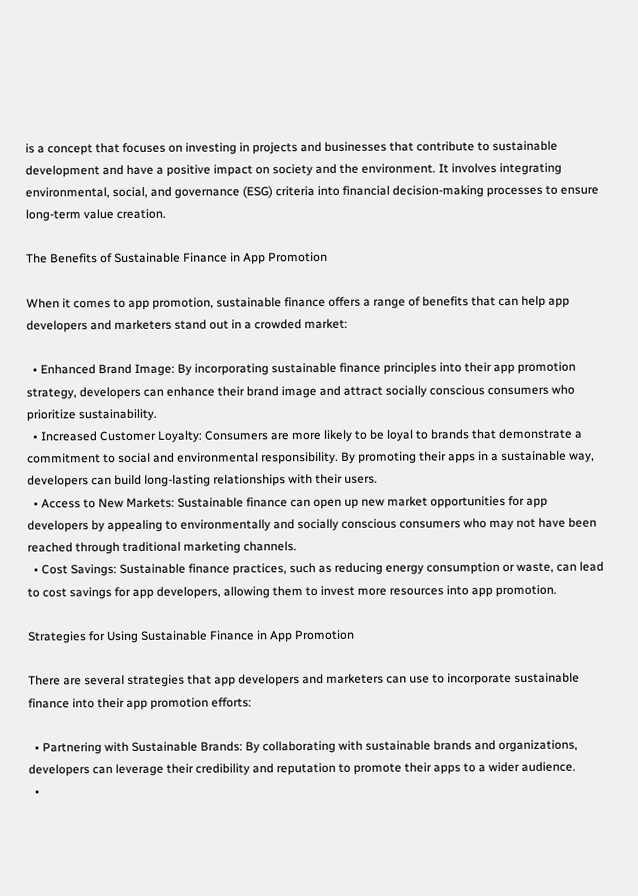is a concept that focuses on investing in projects and businesses that contribute to sustainable development and have a positive impact on society and the environment. It involves integrating environmental, social, and governance (ESG) criteria into financial decision-making processes to ensure long-term value creation.

The Benefits of Sustainable Finance in App Promotion

When it comes to app promotion, sustainable finance offers a range of benefits that can help app developers and marketers stand out in a crowded market:

  • Enhanced Brand Image: By incorporating sustainable finance principles into their app promotion strategy, developers can enhance their brand image and attract socially conscious consumers who prioritize sustainability.
  • Increased Customer Loyalty: Consumers are more likely to be loyal to brands that demonstrate a commitment to social and environmental responsibility. By promoting their apps in a sustainable way, developers can build long-lasting relationships with their users.
  • Access to New Markets: Sustainable finance can open up new market opportunities for app developers by appealing to environmentally and socially conscious consumers who may not have been reached through traditional marketing channels.
  • Cost Savings: Sustainable finance practices, such as reducing energy consumption or waste, can lead to cost savings for app developers, allowing them to invest more resources into app promotion.

Strategies for Using Sustainable Finance in App Promotion

There are several strategies that app developers and marketers can use to incorporate sustainable finance into their app promotion efforts:

  • Partnering with Sustainable Brands: By collaborating with sustainable brands and organizations, developers can leverage their credibility and reputation to promote their apps to a wider audience.
  •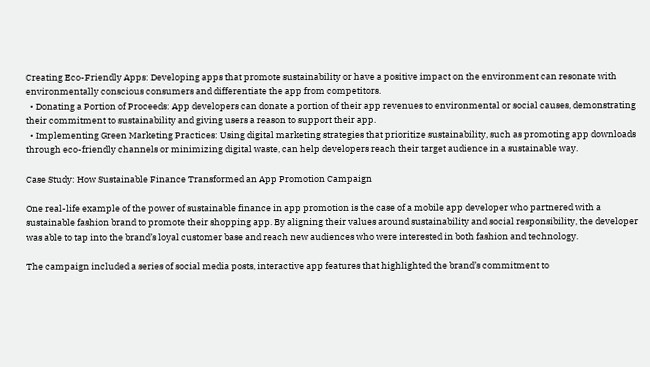Creating Eco-Friendly Apps: Developing apps that promote sustainability or have a positive impact on the environment can resonate with environmentally conscious consumers and differentiate the app from competitors.
  • Donating a Portion of Proceeds: App developers can donate a portion of their app revenues to environmental or social causes, demonstrating their commitment to sustainability and giving users a reason to support their app.
  • Implementing Green Marketing Practices: Using digital marketing strategies that prioritize sustainability, such as promoting app downloads through eco-friendly channels or minimizing digital waste, can help developers reach their target audience in a sustainable way.

Case Study: How Sustainable Finance Transformed an App Promotion Campaign

One real-life example of the power of sustainable finance in app promotion is the case of a mobile app developer who partnered with a sustainable fashion brand to promote their shopping app. By aligning their values around sustainability and social responsibility, the developer was able to tap into the brand’s loyal customer base and reach new audiences who were interested in both fashion and technology.

The campaign included a series of social media posts, interactive app features that highlighted the brand’s commitment to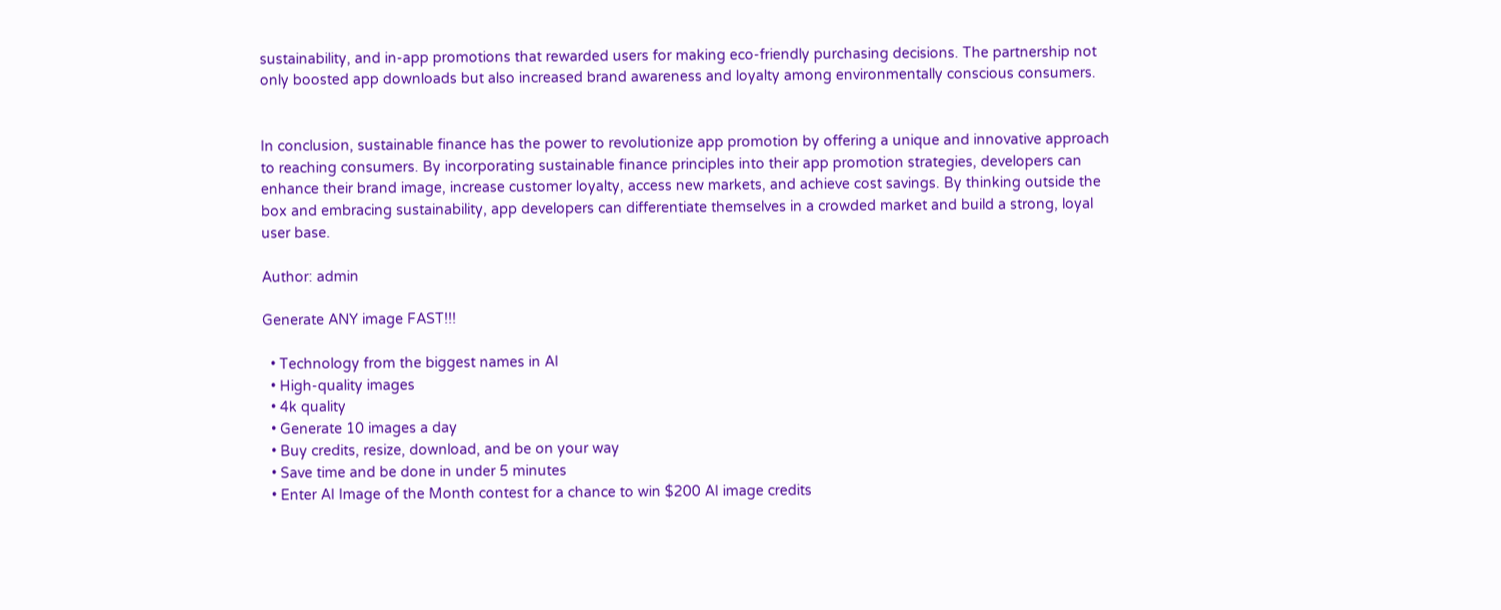sustainability, and in-app promotions that rewarded users for making eco-friendly purchasing decisions. The partnership not only boosted app downloads but also increased brand awareness and loyalty among environmentally conscious consumers.


In conclusion, sustainable finance has the power to revolutionize app promotion by offering a unique and innovative approach to reaching consumers. By incorporating sustainable finance principles into their app promotion strategies, developers can enhance their brand image, increase customer loyalty, access new markets, and achieve cost savings. By thinking outside the box and embracing sustainability, app developers can differentiate themselves in a crowded market and build a strong, loyal user base.

Author: admin

Generate ANY image FAST!!!

  • Technology from the biggest names in AI
  • High-quality images
  • 4k quality
  • Generate 10 images a day
  • Buy credits, resize, download, and be on your way
  • Save time and be done in under 5 minutes
  • Enter AI Image of the Month contest for a chance to win $200 AI image credits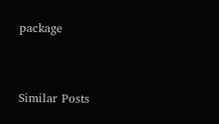package



Similar Posts